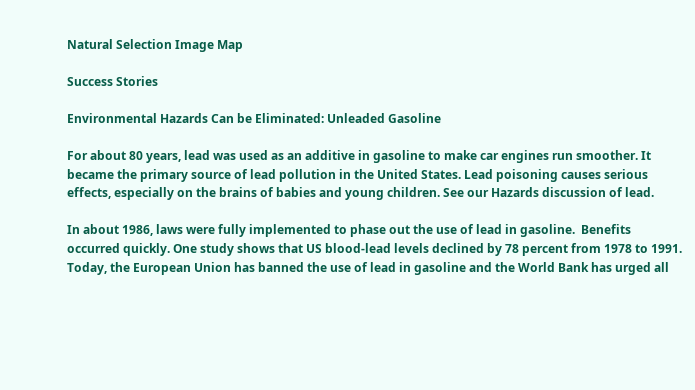Natural Selection Image Map

Success Stories

Environmental Hazards Can be Eliminated: Unleaded Gasoline

For about 80 years, lead was used as an additive in gasoline to make car engines run smoother. It became the primary source of lead pollution in the United States. Lead poisoning causes serious effects, especially on the brains of babies and young children. See our Hazards discussion of lead.

In about 1986, laws were fully implemented to phase out the use of lead in gasoline.  Benefits occurred quickly. One study shows that US blood-lead levels declined by 78 percent from 1978 to 1991. Today, the European Union has banned the use of lead in gasoline and the World Bank has urged all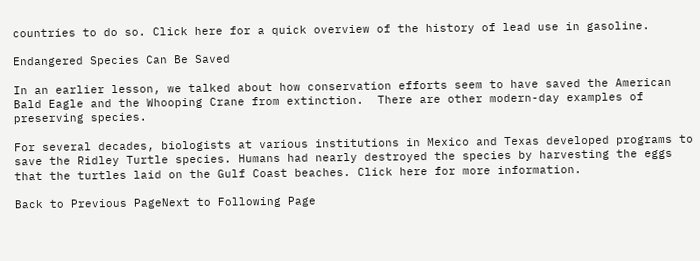countries to do so. Click here for a quick overview of the history of lead use in gasoline.

Endangered Species Can Be Saved

In an earlier lesson, we talked about how conservation efforts seem to have saved the American Bald Eagle and the Whooping Crane from extinction.  There are other modern-day examples of preserving species.

For several decades, biologists at various institutions in Mexico and Texas developed programs to save the Ridley Turtle species. Humans had nearly destroyed the species by harvesting the eggs that the turtles laid on the Gulf Coast beaches. Click here for more information.

Back to Previous PageNext to Following Page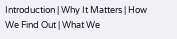Introduction | Why It Matters | How We Find Out | What We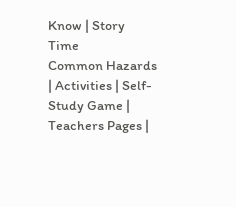Know | Story Time
Common Hazards | Activities | Self-Study Game | Teachers Pages |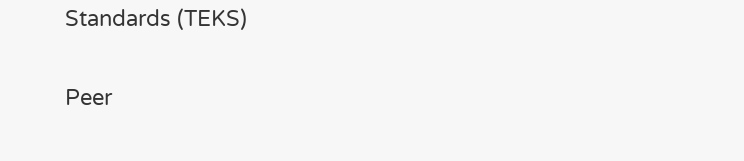Standards (TEKS)

Peer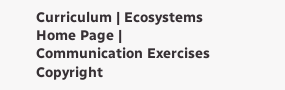Curriculum | Ecosystems Home Page | Communication Exercises
Copyright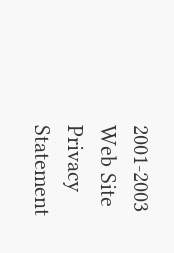2001-2003
Web Site Privacy Statement